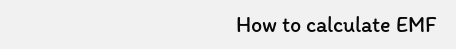How to calculate EMF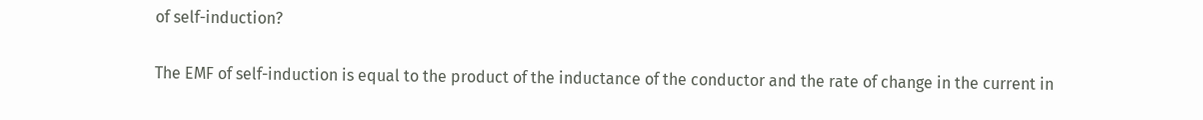of self-induction?

The EMF of self-induction is equal to the product of the inductance of the conductor and the rate of change in the current in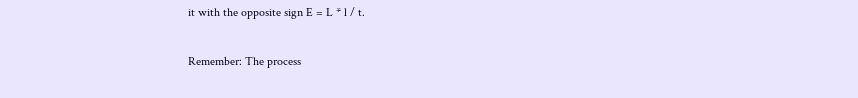it with the opposite sign E = L * l / t.

Remember: The process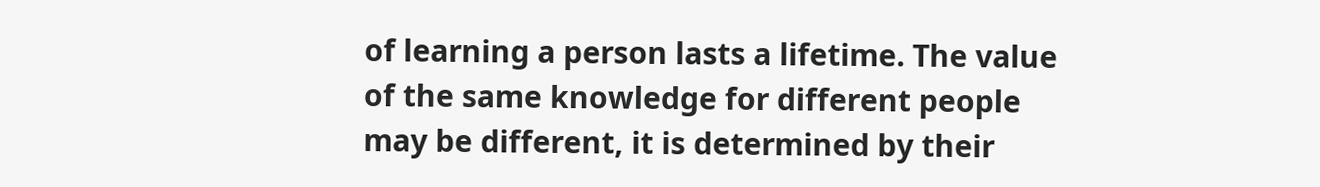of learning a person lasts a lifetime. The value of the same knowledge for different people may be different, it is determined by their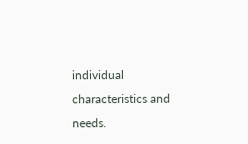individual characteristics and needs.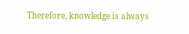Therefore, knowledge is always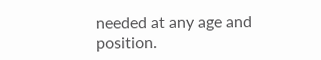needed at any age and position.